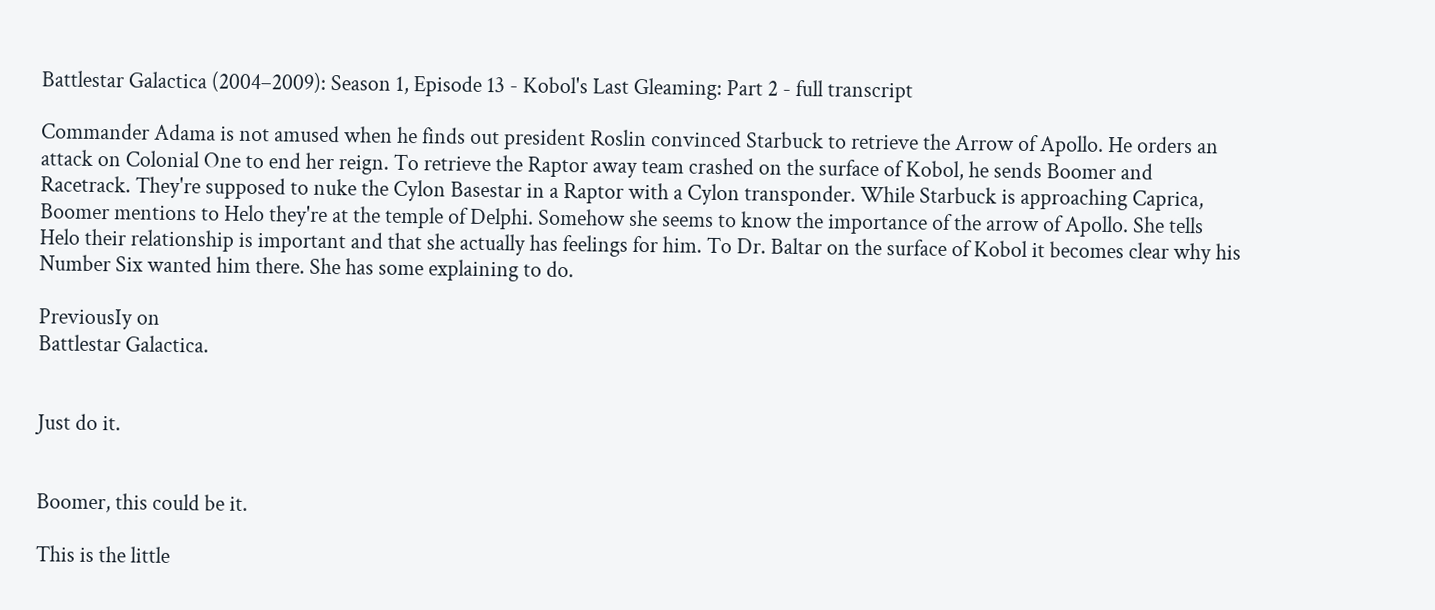Battlestar Galactica (2004–2009): Season 1, Episode 13 - Kobol's Last Gleaming: Part 2 - full transcript

Commander Adama is not amused when he finds out president Roslin convinced Starbuck to retrieve the Arrow of Apollo. He orders an attack on Colonial One to end her reign. To retrieve the Raptor away team crashed on the surface of Kobol, he sends Boomer and Racetrack. They're supposed to nuke the Cylon Basestar in a Raptor with a Cylon transponder. While Starbuck is approaching Caprica, Boomer mentions to Helo they're at the temple of Delphi. Somehow she seems to know the importance of the arrow of Apollo. She tells Helo their relationship is important and that she actually has feelings for him. To Dr. Baltar on the surface of Kobol it becomes clear why his Number Six wanted him there. She has some explaining to do.

PreviousIy on
Battlestar Galactica.


Just do it.


Boomer, this could be it.

This is the little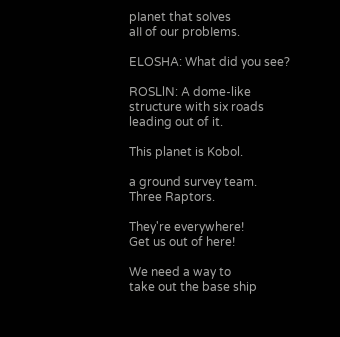pIanet that soIves
aII of our probIems.

ELOSHA: What did you see?

ROSLlN: A dome-like
structure with six roads
leading out of it.

This planet is Kobol.

a ground survey team.
Three Raptors.

They're everywhere!
Get us out of here!

We need a way to
take out the base ship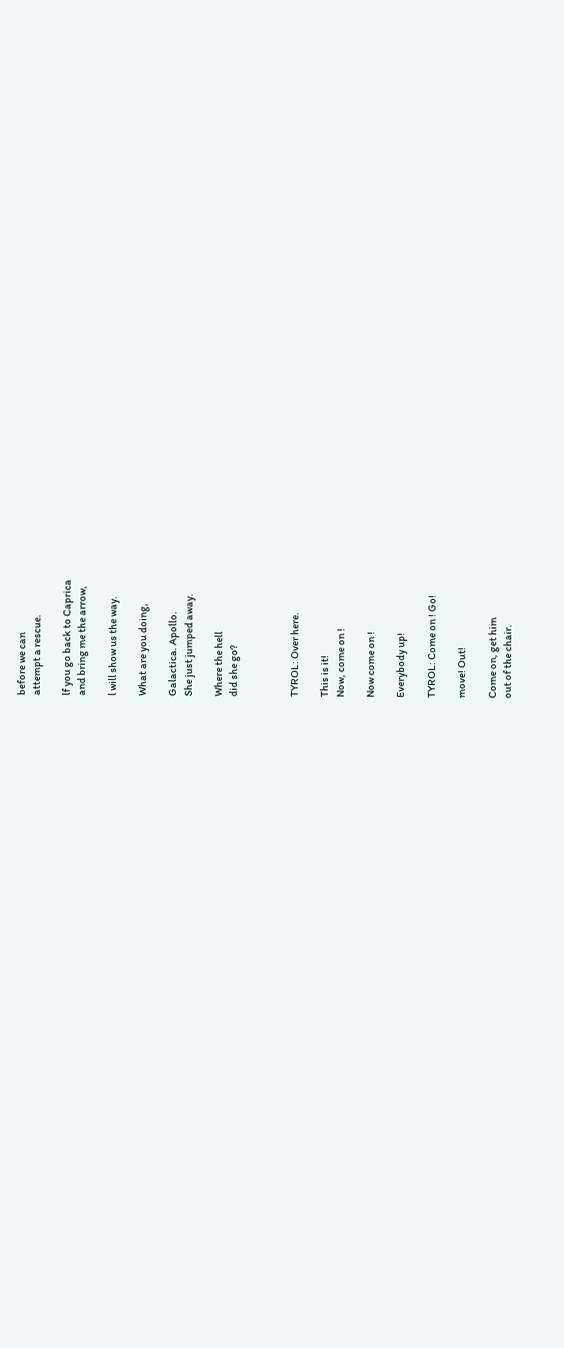before we can
attempt a rescue.

lf you go back to Caprica
and bring me the arrow,

l will show us the way.

What are you doing,

Galactica. Apollo.
She just jumped away.

Where the hell
did she go?



TYROL: Over here.

This is it!
Now, come on !

Now come on !

Everybody up!

TYROL: Come on ! Go!

move! Out!

Come on, get him
out of the chair.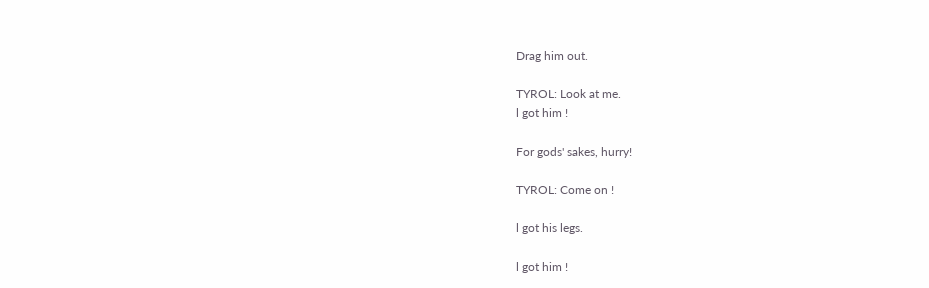Drag him out.

TYROL: Look at me.
l got him !

For gods' sakes, hurry!

TYROL: Come on !

l got his legs.

l got him !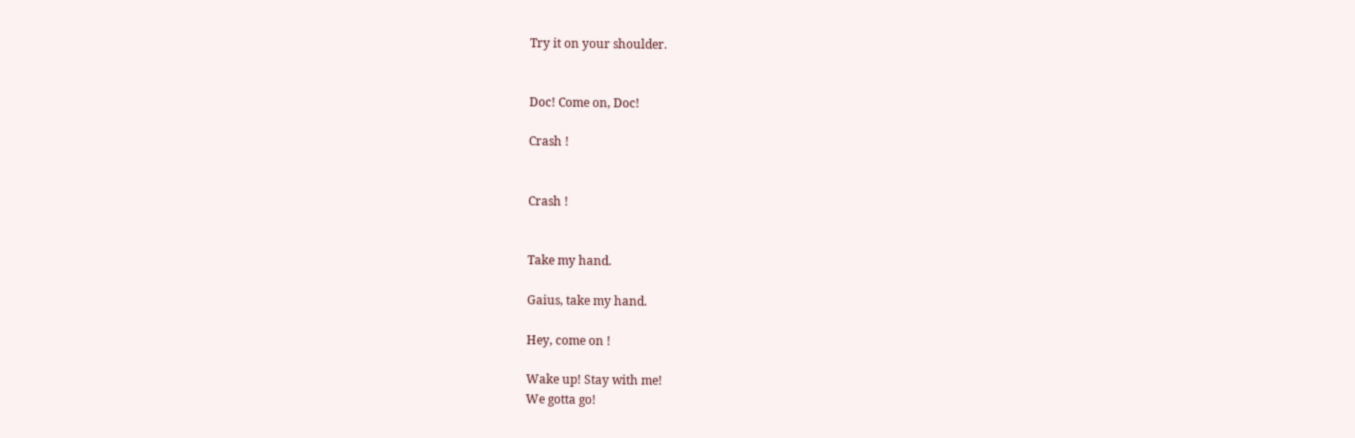Try it on your shoulder.


Doc! Come on, Doc!

Crash !


Crash !


Take my hand.

Gaius, take my hand.

Hey, come on !

Wake up! Stay with me!
We gotta go!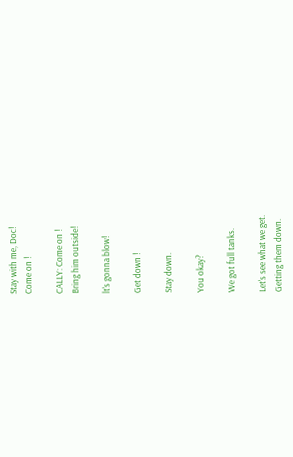Stay with me, Doc!
Come on !

CALLY: Come on !
Bring him outside!

lt's gonna blow!

Get down !

Stay down.

You okay?

We got full tanks.

Let's see what we get.
Getting them down.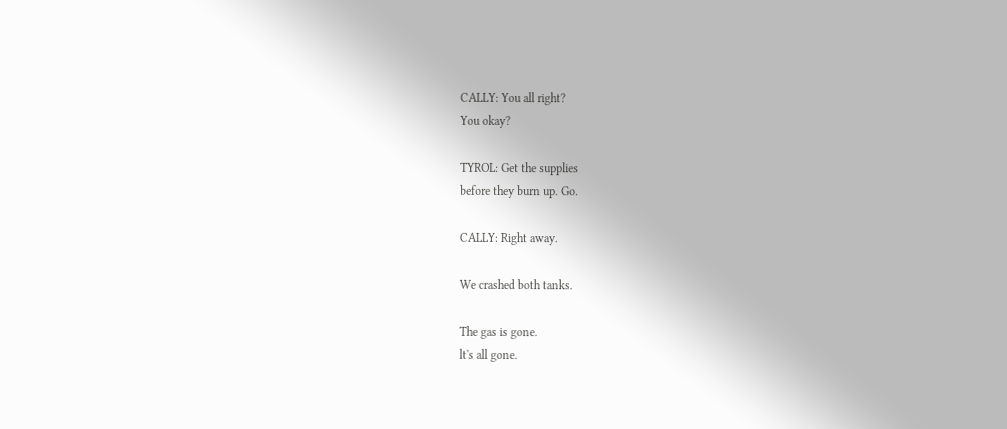CALLY: You all right?
You okay?

TYROL: Get the supplies
before they burn up. Go.

CALLY: Right away.

We crashed both tanks.

The gas is gone.
lt's all gone.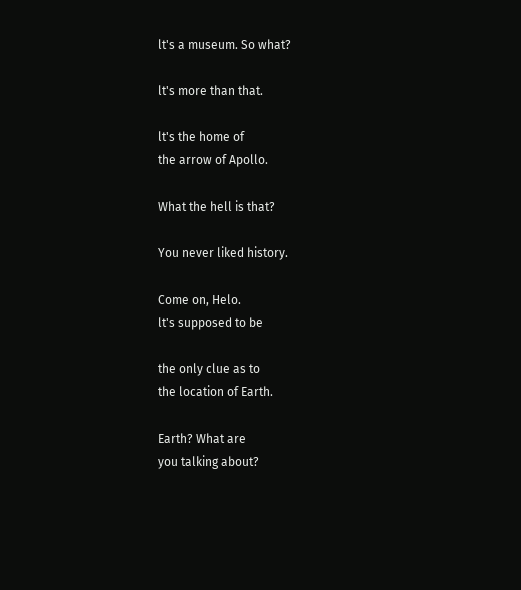lt's a museum. So what?

lt's more than that.

lt's the home of
the arrow of Apollo.

What the hell is that?

You never liked history.

Come on, Helo.
lt's supposed to be

the only clue as to
the location of Earth.

Earth? What are
you talking about?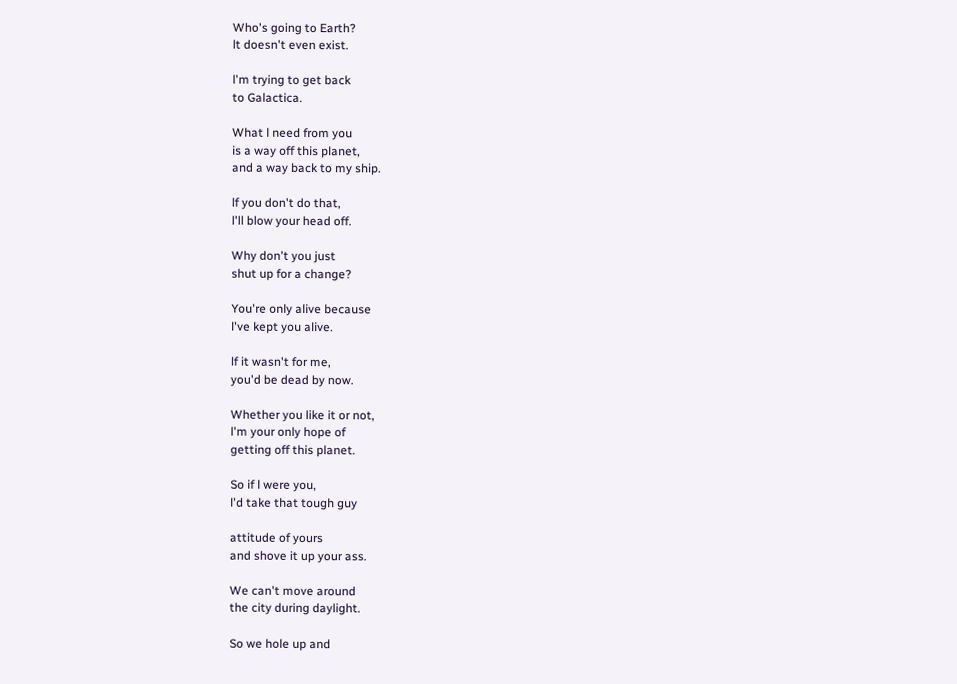Who's going to Earth?
lt doesn't even exist.

l'm trying to get back
to Galactica.

What l need from you
is a way off this planet,
and a way back to my ship.

lf you don't do that,
l'll blow your head off.

Why don't you just
shut up for a change?

You're only alive because
l've kept you alive.

lf it wasn't for me,
you'd be dead by now.

Whether you like it or not,
l'm your only hope of
getting off this planet.

So if l were you,
l'd take that tough guy

attitude of yours
and shove it up your ass.

We can't move around
the city during daylight.

So we hole up and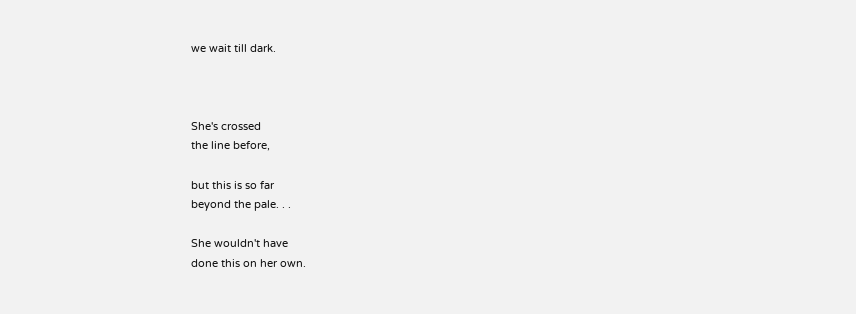we wait till dark.



She's crossed
the line before,

but this is so far
beyond the pale. . .

She wouldn't have
done this on her own.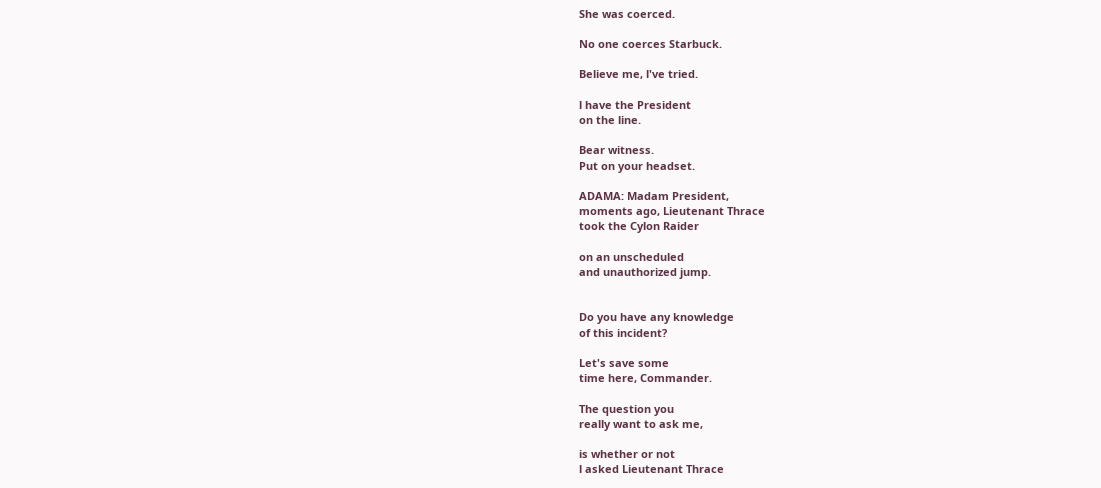She was coerced.

No one coerces Starbuck.

Believe me, l've tried.

l have the President
on the line.

Bear witness.
Put on your headset.

ADAMA: Madam President,
moments ago, Lieutenant Thrace
took the Cylon Raider

on an unscheduled
and unauthorized jump.


Do you have any knowledge
of this incident?

Let's save some
time here, Commander.

The question you
really want to ask me,

is whether or not
l asked Lieutenant Thrace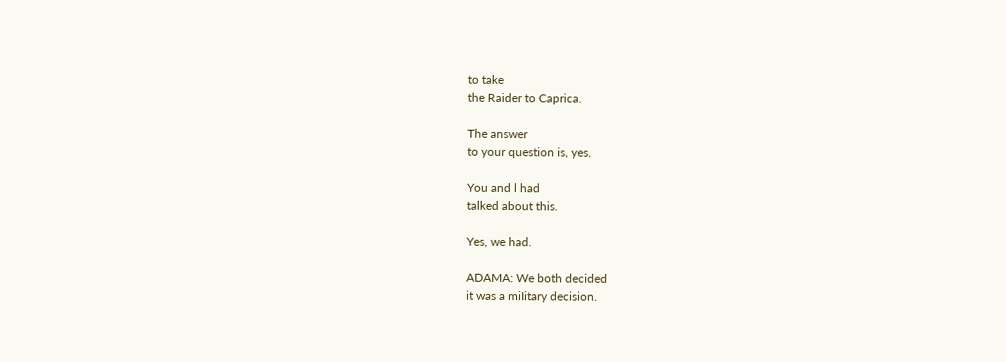to take
the Raider to Caprica.

The answer
to your question is, yes.

You and l had
talked about this.

Yes, we had.

ADAMA: We both decided
it was a miIitary decision.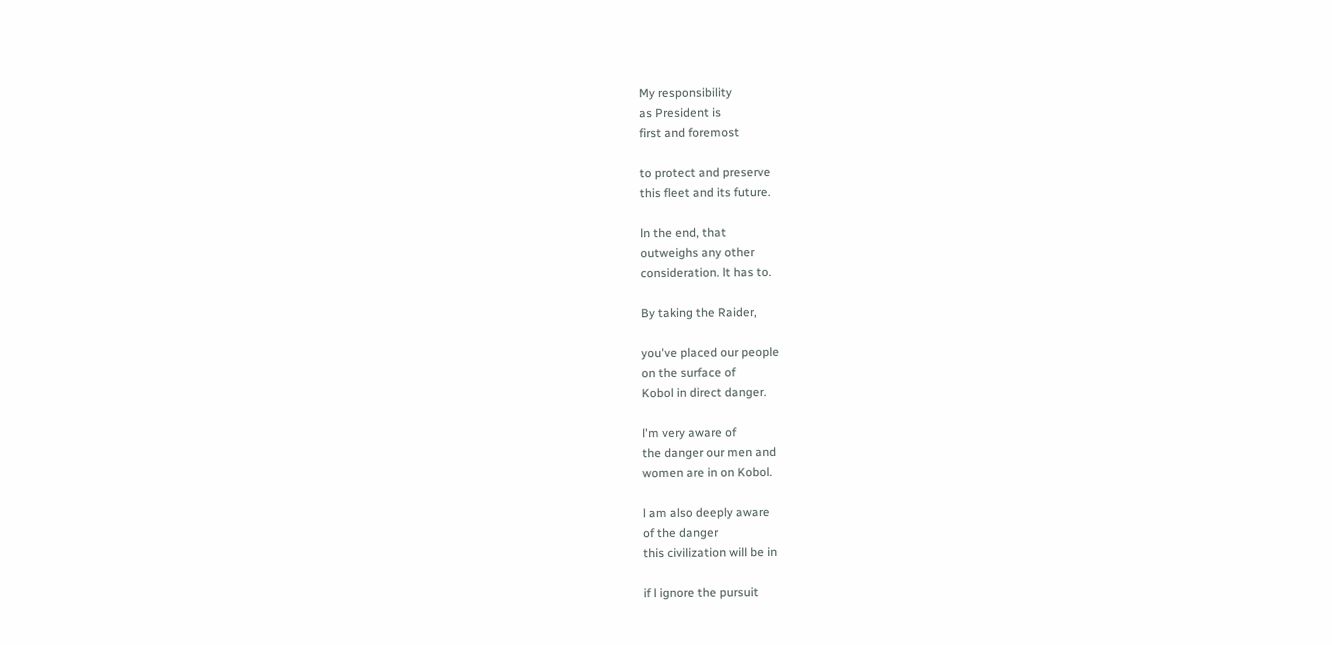My responsibility
as President is
first and foremost

to protect and preserve
this fleet and its future.

ln the end, that
outweighs any other
consideration. lt has to.

By taking the Raider,

you've placed our people
on the surface of
Kobol in direct danger.

l'm very aware of
the danger our men and
women are in on Kobol.

l am also deeply aware
of the danger
this civilization will be in

if l ignore the pursuit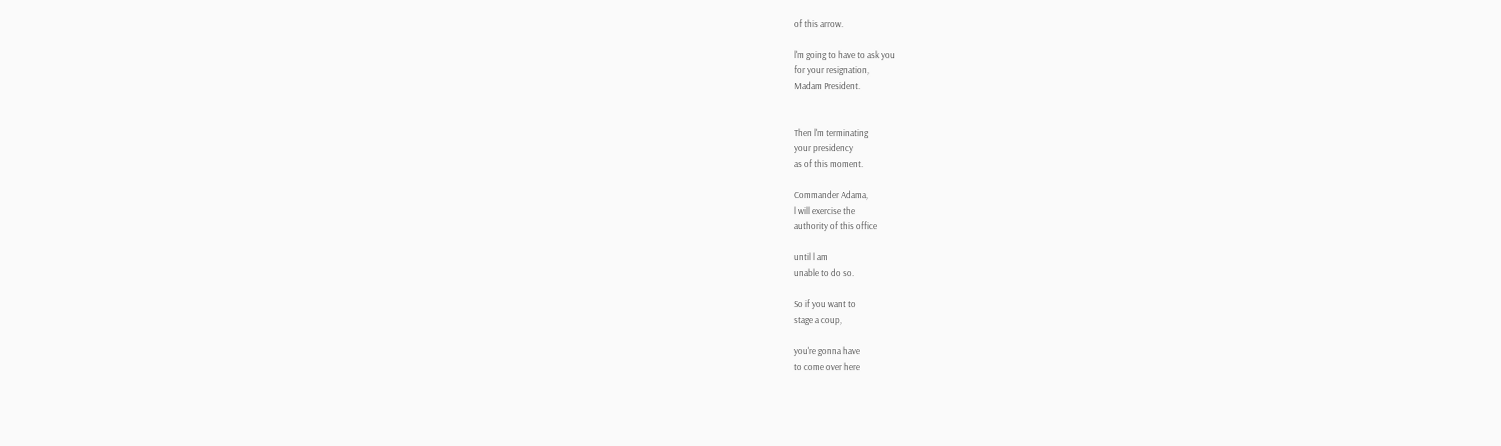of this arrow.

l'm going to have to ask you
for your resignation,
Madam President.


Then l'm terminating
your presidency
as of this moment.

Commander Adama,
l will exercise the
authority of this office

until l am
unable to do so.

So if you want to
stage a coup,

you're gonna have
to come over here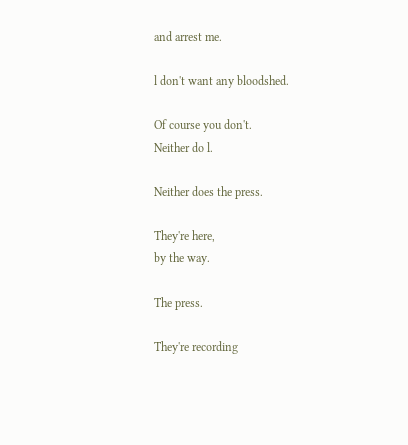and arrest me.

l don't want any bloodshed.

Of course you don't.
Neither do l.

Neither does the press.

They're here,
by the way.

The press.

They're recording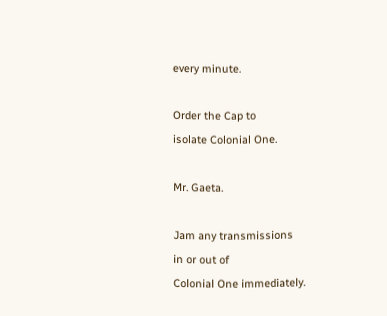every minute.

Order the Cap to
isolate Colonial One.

Mr. Gaeta.

Jam any transmissions
in or out of
Colonial One immediately.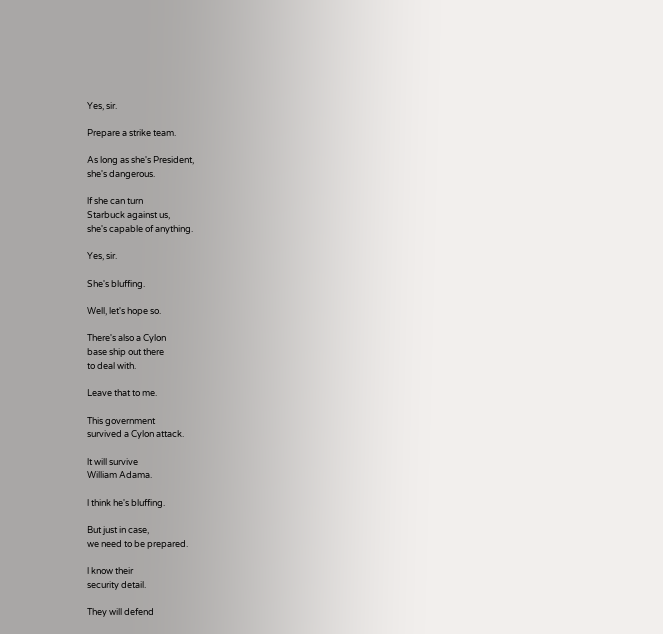Yes, sir.

Prepare a strike team.

As long as she's President,
she's dangerous.

lf she can turn
Starbuck against us,
she's capable of anything.

Yes, sir.

She's bluffing.

Well, let's hope so.

There's also a Cylon
base ship out there
to deal with.

Leave that to me.

This government
survived a Cylon attack.

lt will survive
William Adama.

l think he's bluffing.

But just in case,
we need to be prepared.

l know their
security detail.

They will defend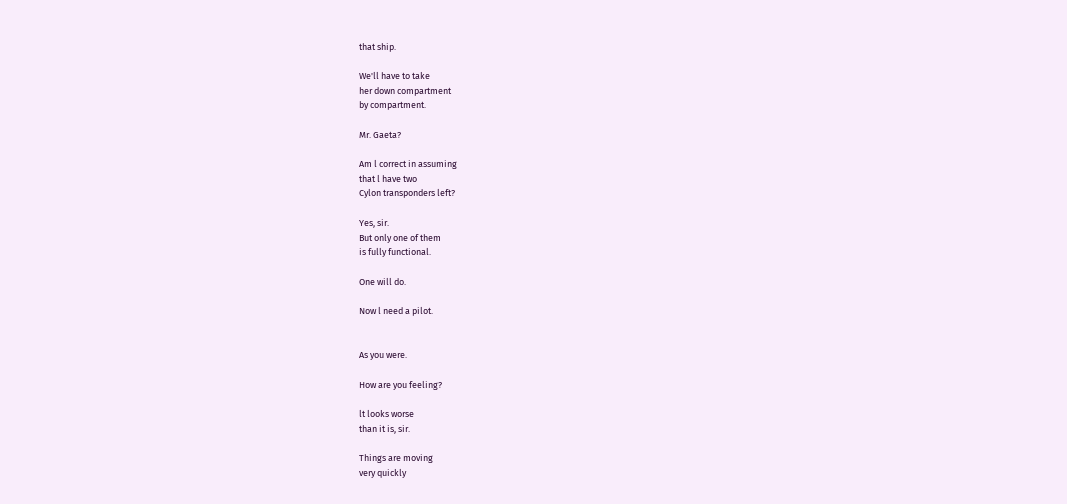that ship.

We'll have to take
her down compartment
by compartment.

Mr. Gaeta?

Am l correct in assuming
that l have two
Cylon transponders left?

Yes, sir.
But only one of them
is fully functional.

One will do.

Now l need a pilot.


As you were.

How are you feeling?

lt looks worse
than it is, sir.

Things are moving
very quickly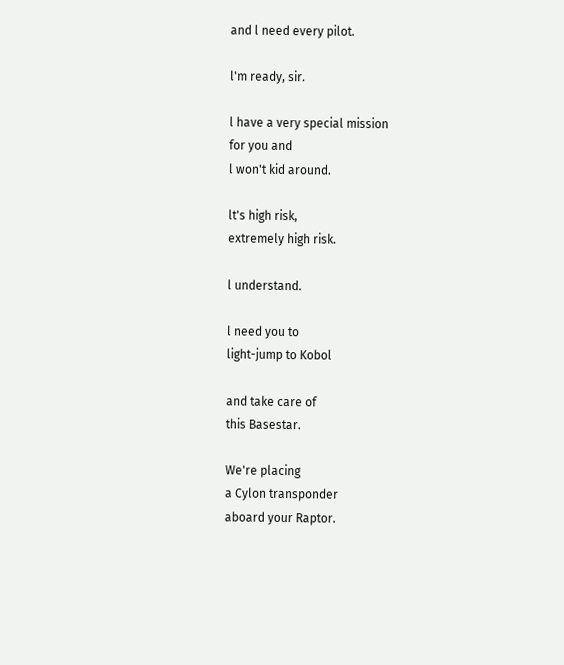and l need every pilot.

l'm ready, sir.

l have a very special mission
for you and
l won't kid around.

lt's high risk,
extremely high risk.

l understand.

l need you to
light-jump to Kobol

and take care of
this Basestar.

We're placing
a Cylon transponder
aboard your Raptor.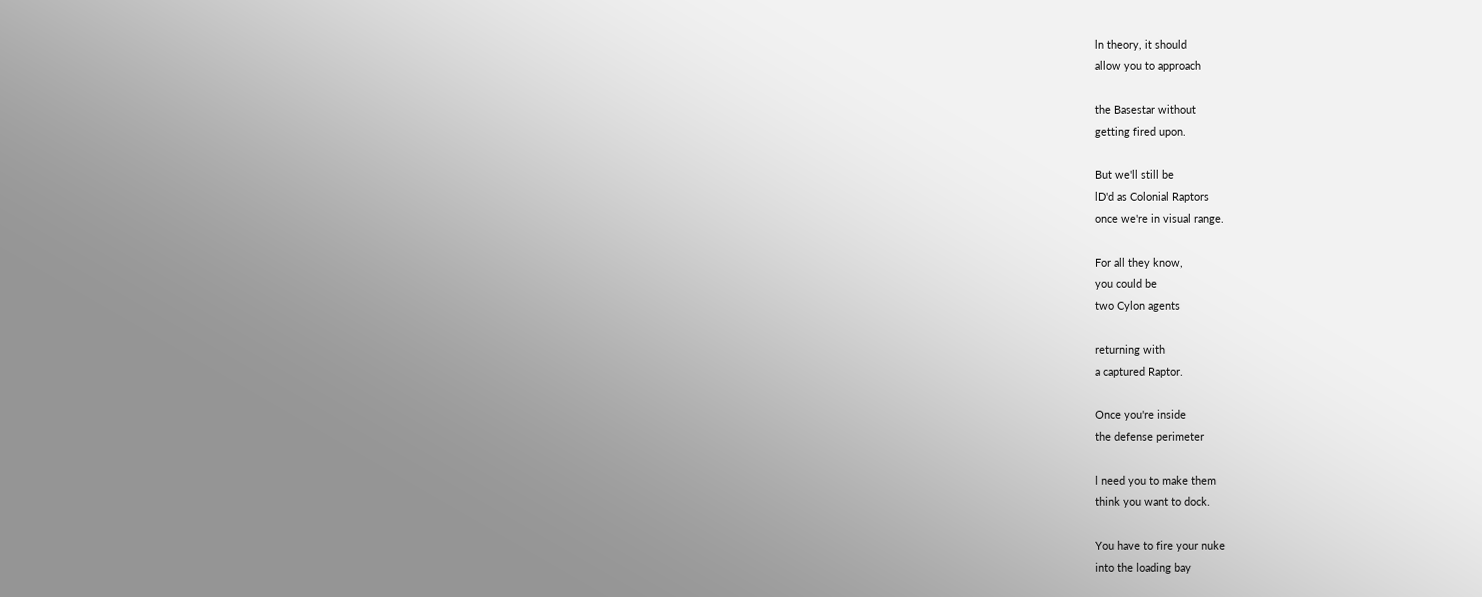ln theory, it should
allow you to approach

the Basestar without
getting fired upon.

But we'll still be
lD'd as Colonial Raptors
once we're in visual range.

For all they know,
you could be
two Cylon agents

returning with
a captured Raptor.

Once you're inside
the defense perimeter

l need you to make them
think you want to dock.

You have to fire your nuke
into the loading bay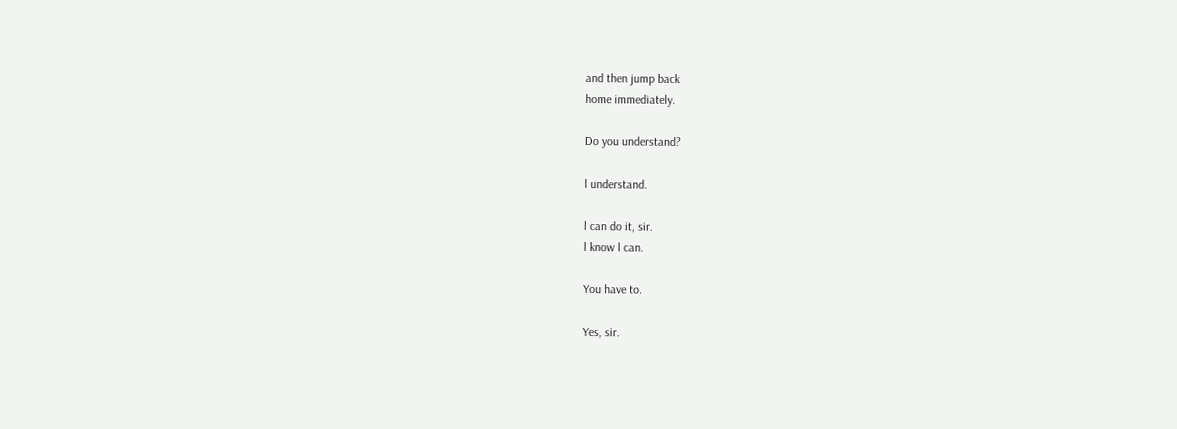and then jump back
home immediately.

Do you understand?

l understand.

l can do it, sir.
l know l can.

You have to.

Yes, sir.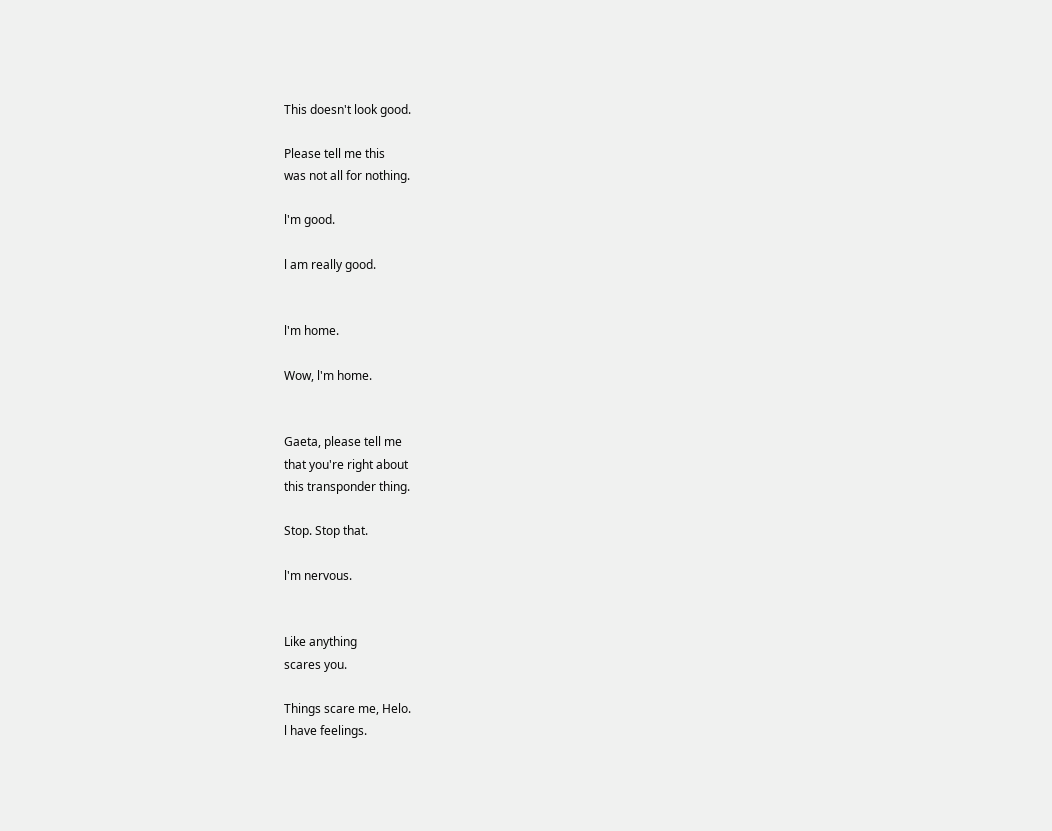This doesn't look good.

Please tell me this
was not all for nothing.

l'm good.

l am really good.


l'm home.

Wow, l'm home.


Gaeta, please tell me
that you're right about
this transponder thing.

Stop. Stop that.

l'm nervous.


Like anything
scares you.

Things scare me, Helo.
l have feelings.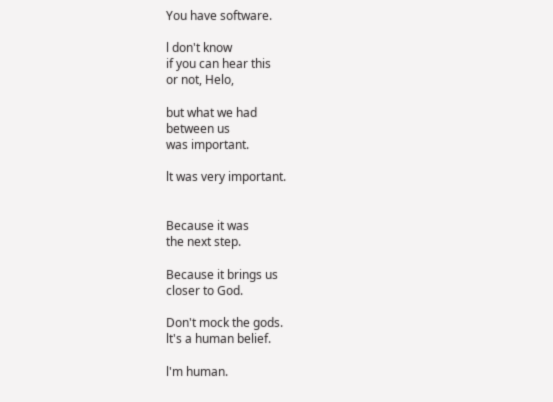You have software.

l don't know
if you can hear this
or not, Helo,

but what we had
between us
was important.

lt was very important.


Because it was
the next step.

Because it brings us
closer to God.

Don't mock the gods.
lt's a human belief.

l'm human.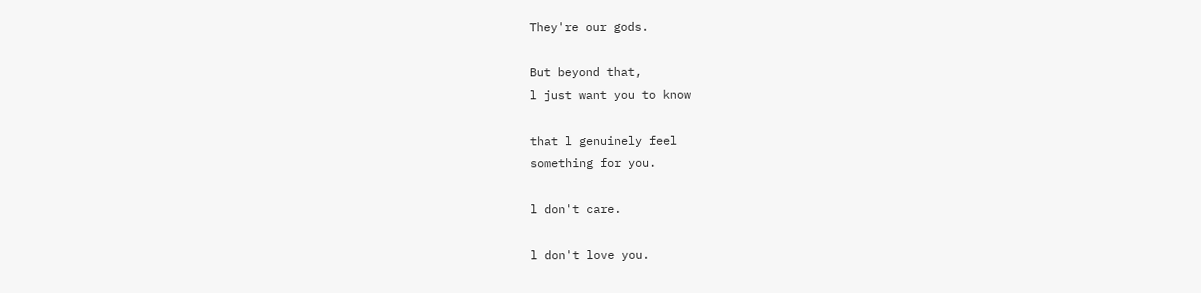They're our gods.

But beyond that,
l just want you to know

that l genuinely feel
something for you.

l don't care.

l don't love you.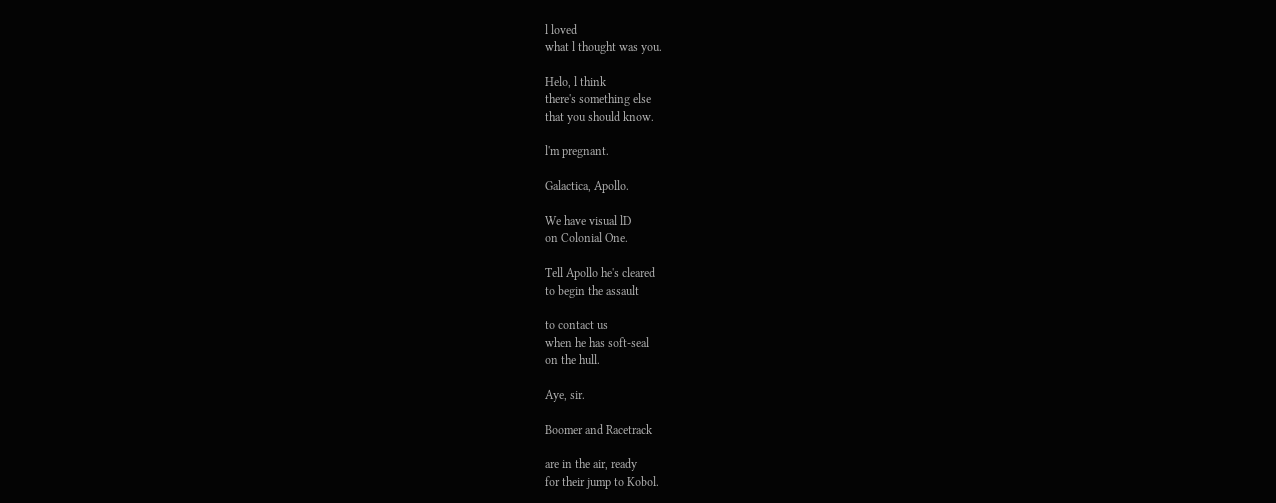l loved
what l thought was you.

Helo, l think
there's something else
that you should know.

l'm pregnant.

Galactica, Apollo.

We have visual lD
on Colonial One.

Tell Apollo he's cleared
to begin the assault

to contact us
when he has soft-seal
on the hull.

Aye, sir.

Boomer and Racetrack

are in the air, ready
for their jump to Kobol.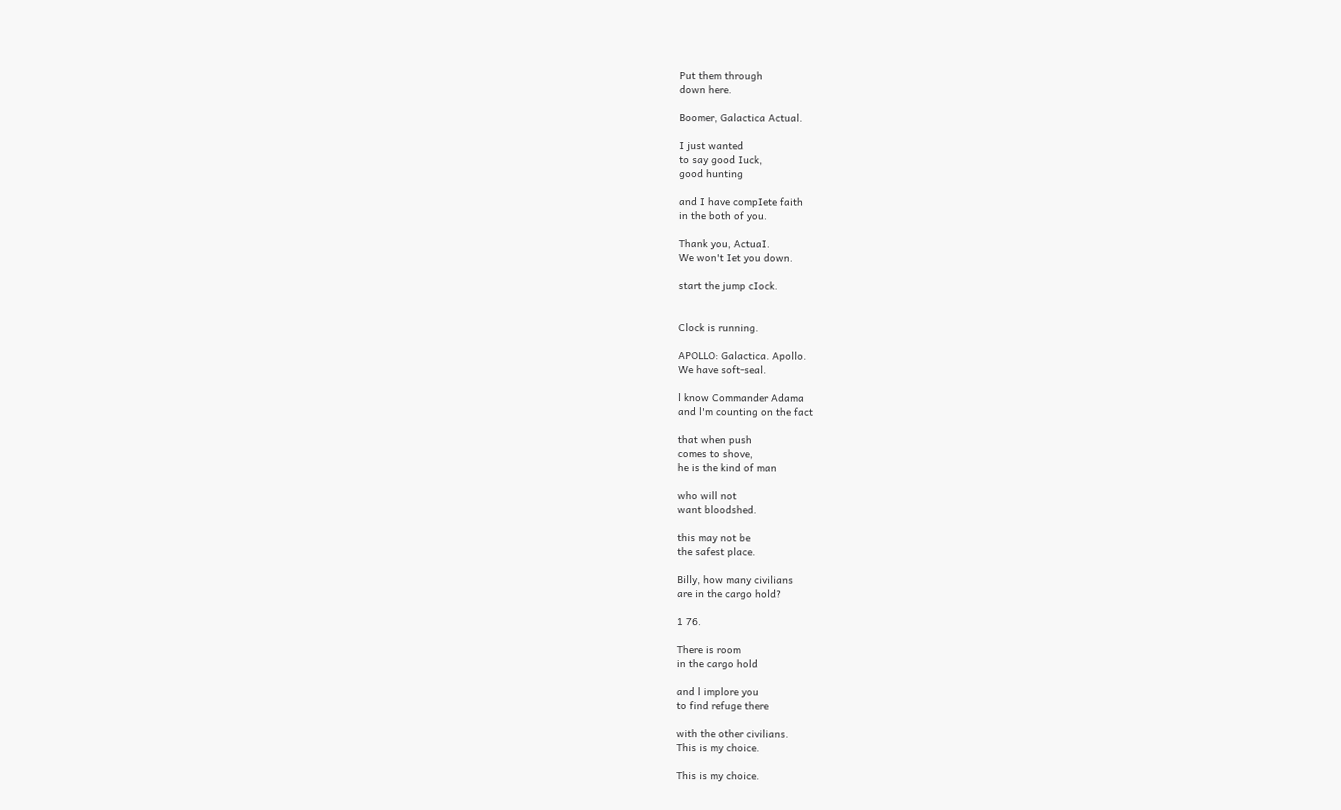Put them through
down here.

Boomer, Galactica Actual.

I just wanted
to say good Iuck,
good hunting

and I have compIete faith
in the both of you.

Thank you, ActuaI.
We won't Iet you down.

start the jump cIock.


Clock is running.

APOLLO: Galactica. Apollo.
We have soft-seal.

l know Commander Adama
and l'm counting on the fact

that when push
comes to shove,
he is the kind of man

who will not
want bloodshed.

this may not be
the safest place.

Billy, how many civilians
are in the cargo hold?

1 76.

There is room
in the cargo hold

and l implore you
to find refuge there

with the other civilians.
This is my choice.

This is my choice.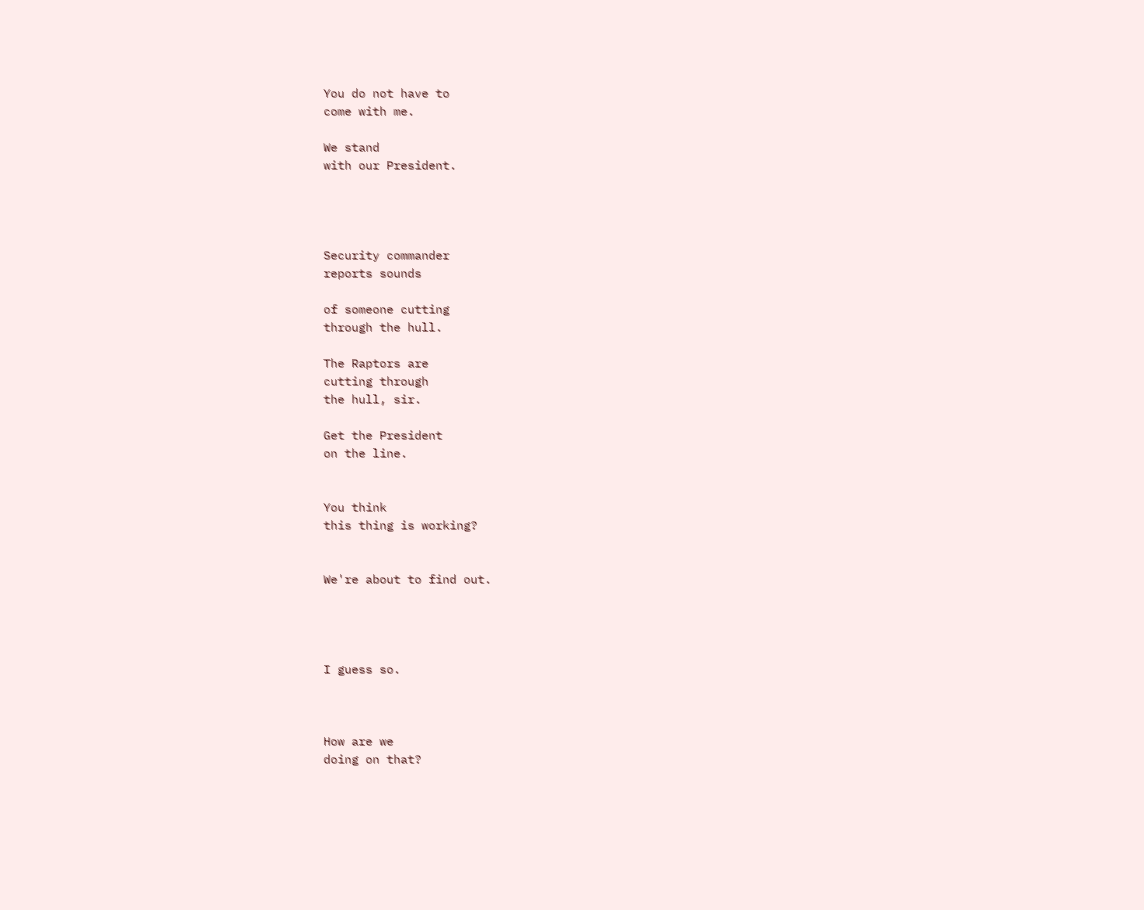You do not have to
come with me.

We stand
with our President.




Security commander
reports sounds

of someone cutting
through the hull.

The Raptors are
cutting through
the hull, sir.

Get the President
on the line.


You think
this thing is working?


We're about to find out.




I guess so.



How are we
doing on that?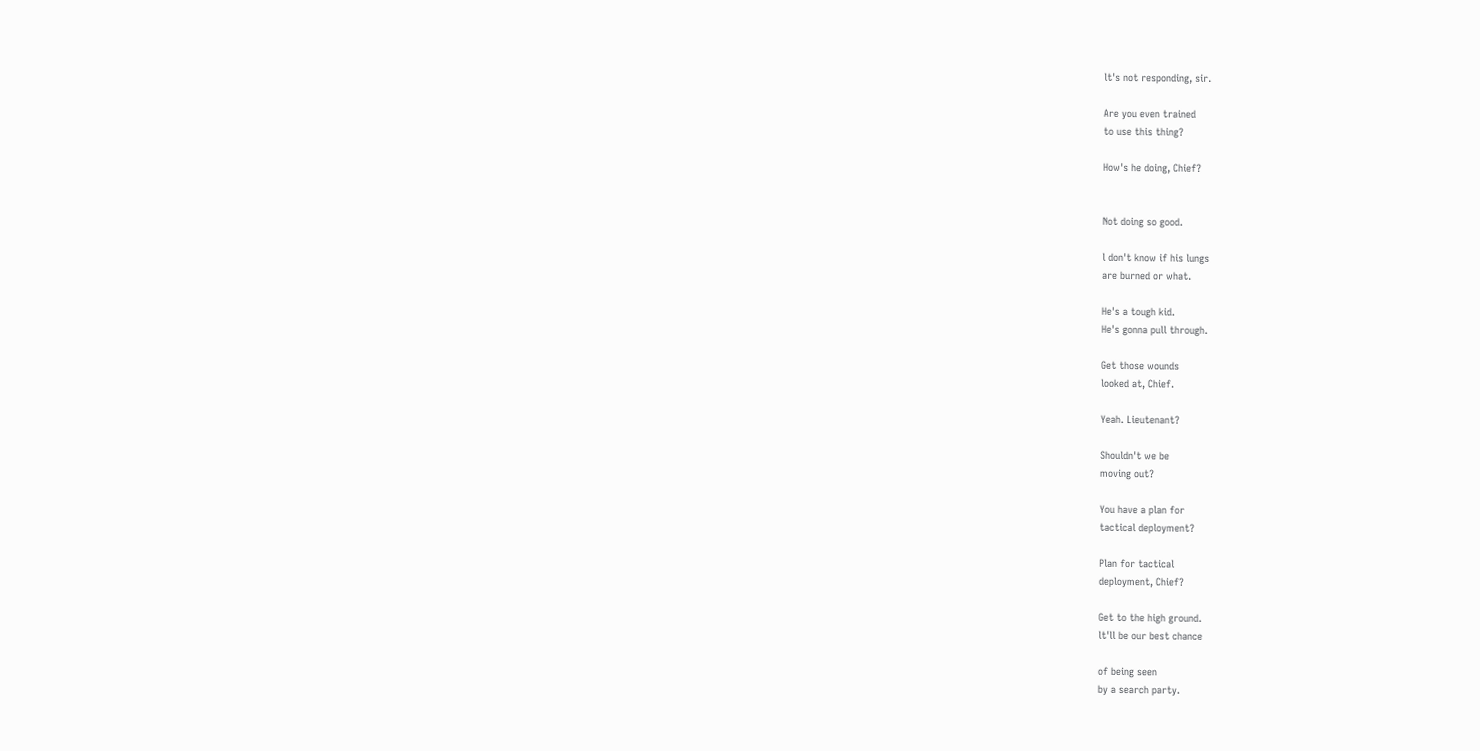lt's not responding, sir.

Are you even trained
to use this thing?

How's he doing, Chief?


Not doing so good.

l don't know if his lungs
are burned or what.

He's a tough kid.
He's gonna pull through.

Get those wounds
looked at, Chief.

Yeah. Lieutenant?

Shouldn't we be
moving out?

You have a plan for
tactical deployment?

Plan for tactical
deployment, Chief?

Get to the high ground.
lt'll be our best chance

of being seen
by a search party.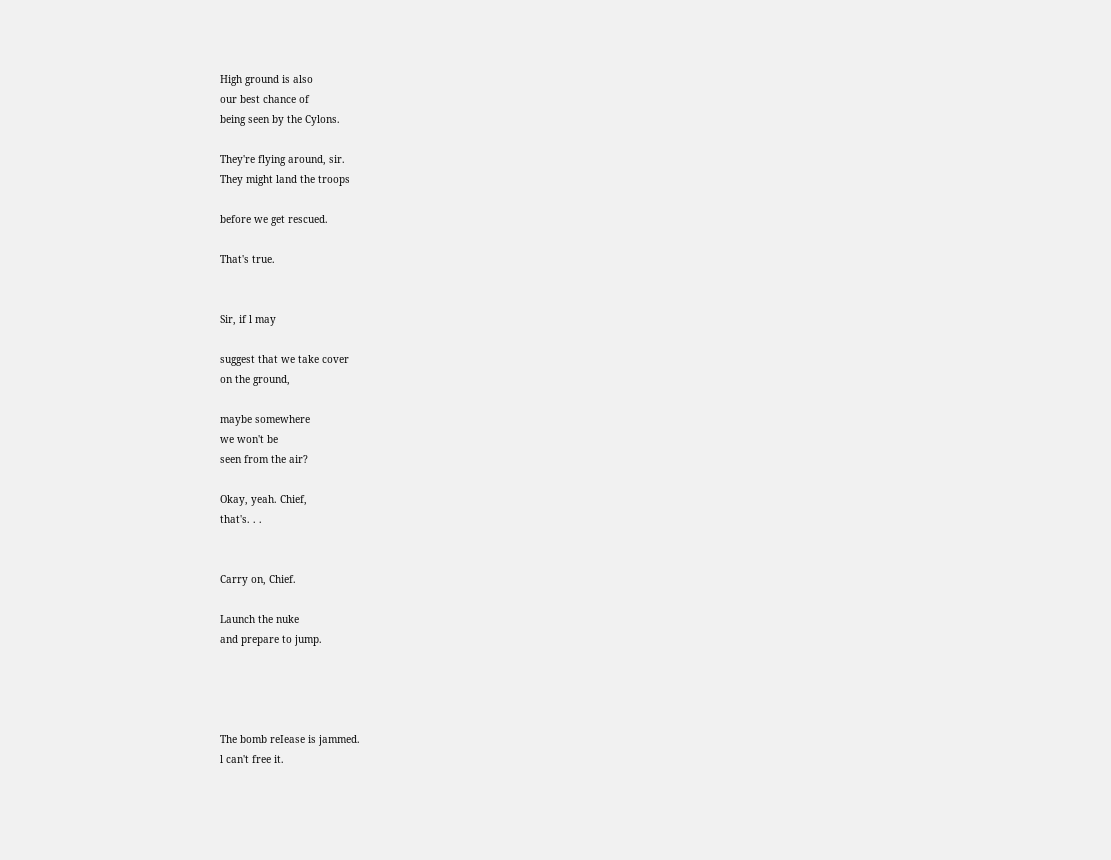High ground is also
our best chance of
being seen by the Cylons.

They're flying around, sir.
They might land the troops

before we get rescued.

That's true.


Sir, if l may

suggest that we take cover
on the ground,

maybe somewhere
we won't be
seen from the air?

Okay, yeah. Chief,
that's. . .


Carry on, Chief.

Launch the nuke
and prepare to jump.




The bomb reIease is jammed.
l can't free it.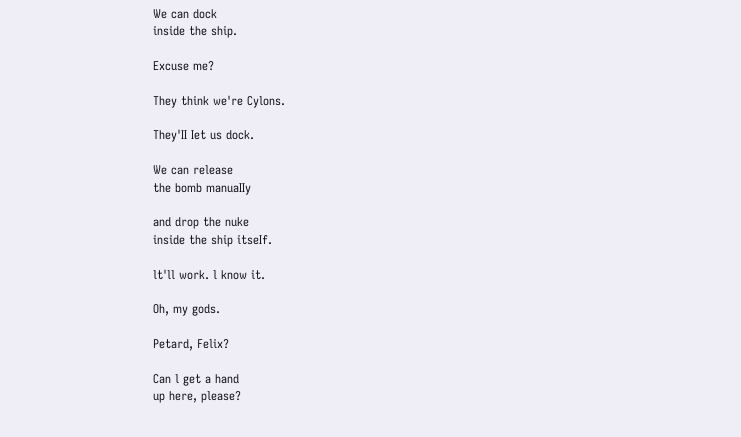We can dock
inside the ship.

Excuse me?

They think we're Cylons.

They'II Iet us dock.

We can release
the bomb manuaIIy

and drop the nuke
inside the ship itseIf.

lt'll work. l know it.

Oh, my gods.

Petard, Felix?

Can l get a hand
up here, please?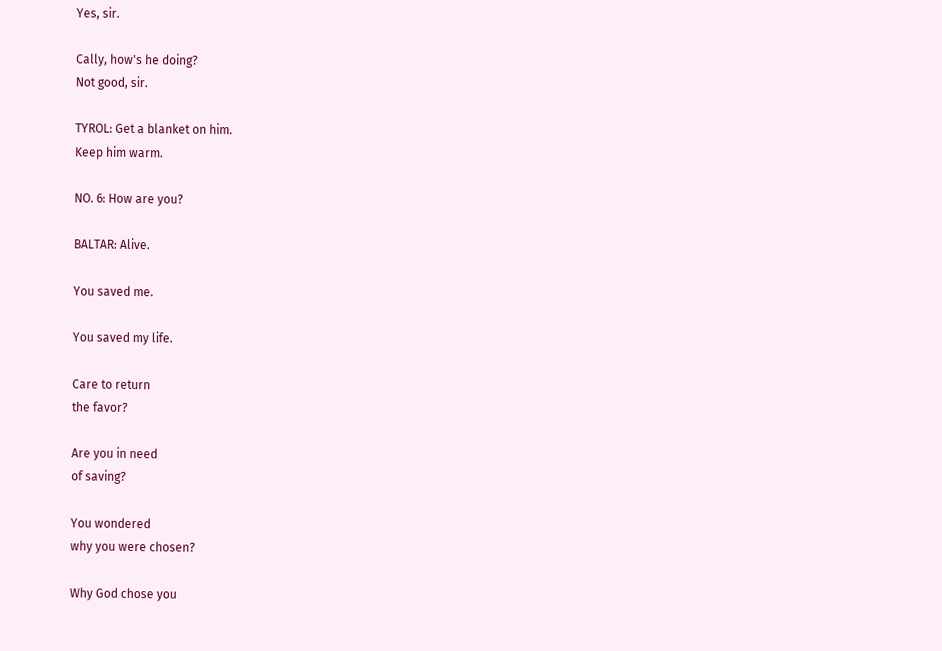Yes, sir.

Cally, how's he doing?
Not good, sir.

TYROL: Get a blanket on him.
Keep him warm.

NO. 6: How are you?

BALTAR: Alive.

You saved me.

You saved my life.

Care to return
the favor?

Are you in need
of saving?

You wondered
why you were chosen?

Why God chose you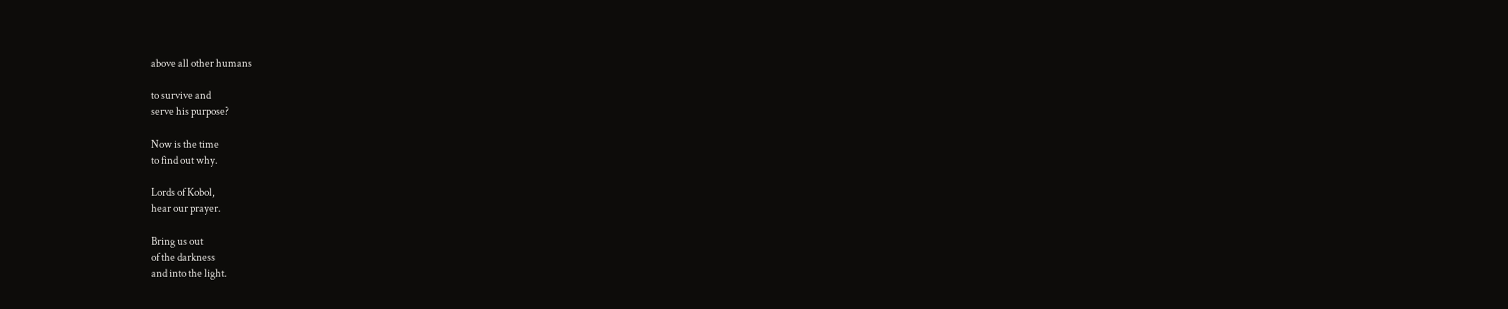above all other humans

to survive and
serve his purpose?

Now is the time
to find out why.

Lords of Kobol,
hear our prayer.

Bring us out
of the darkness
and into the light.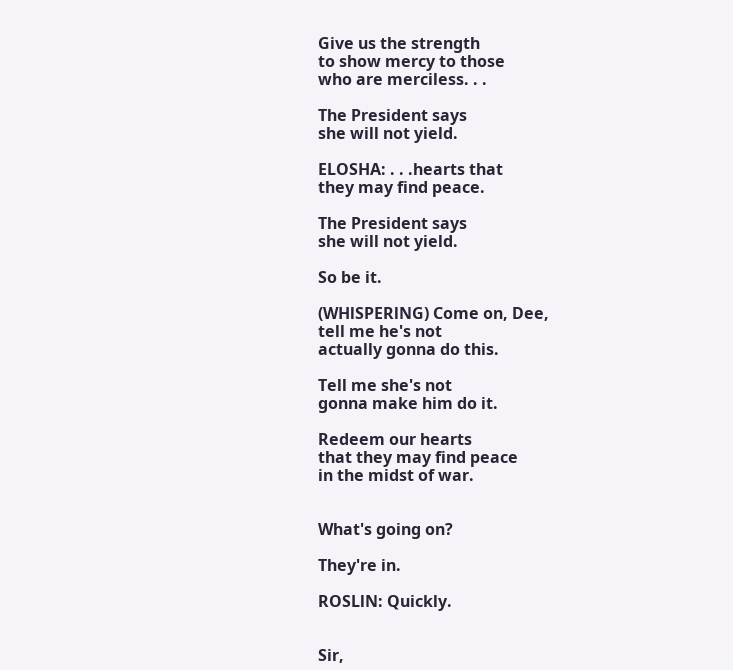Give us the strength
to show mercy to those
who are merciless. . .

The President says
she will not yield.

ELOSHA: . . .hearts that
they may find peace.

The President says
she will not yield.

So be it.

(WHlSPERlNG) Come on, Dee,
tell me he's not
actually gonna do this.

Tell me she's not
gonna make him do it.

Redeem our hearts
that they may find peace
in the midst of war.


What's going on?

They're in.

ROSLlN: Quickly.


Sir,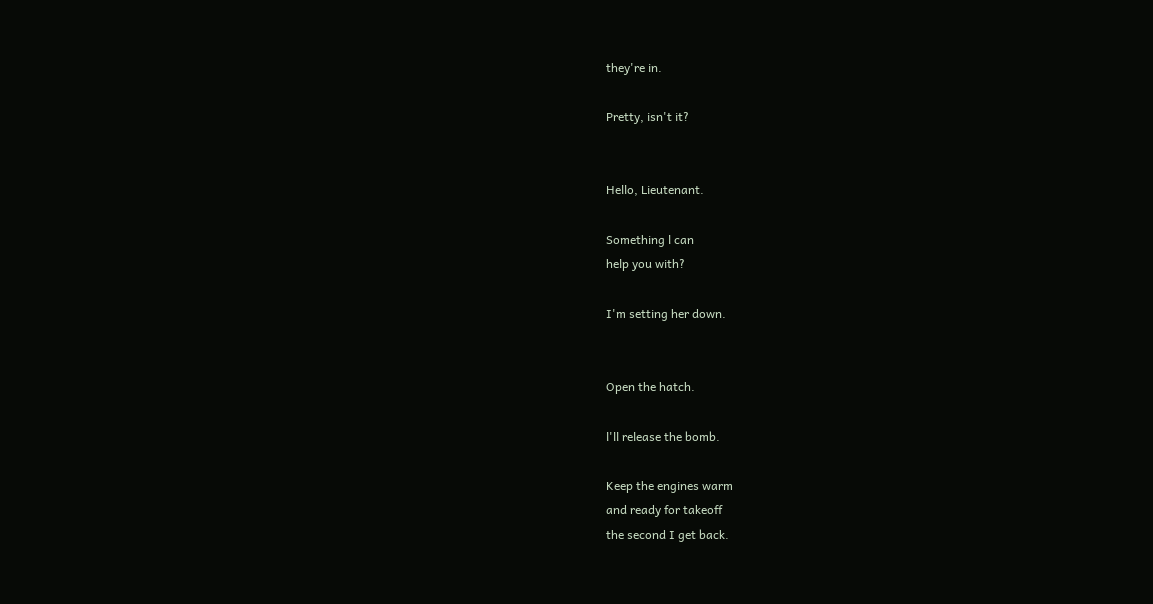they're in.

Pretty, isn't it?


Hello, Lieutenant.

Something l can
help you with?

I'm setting her down.


Open the hatch.

l'll release the bomb.

Keep the engines warm
and ready for takeoff
the second I get back.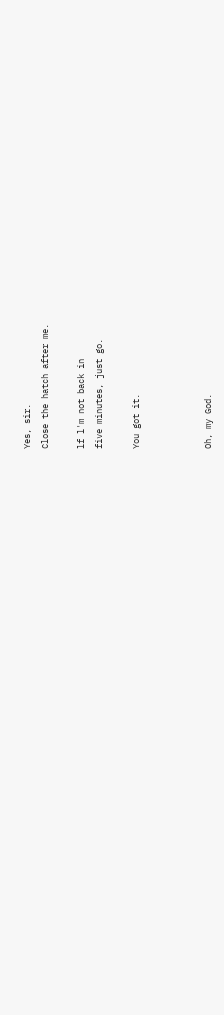Yes, sir.
Close the hatch after me.

lf l'm not back in
five minutes, just go.

You got it.



Oh, my God.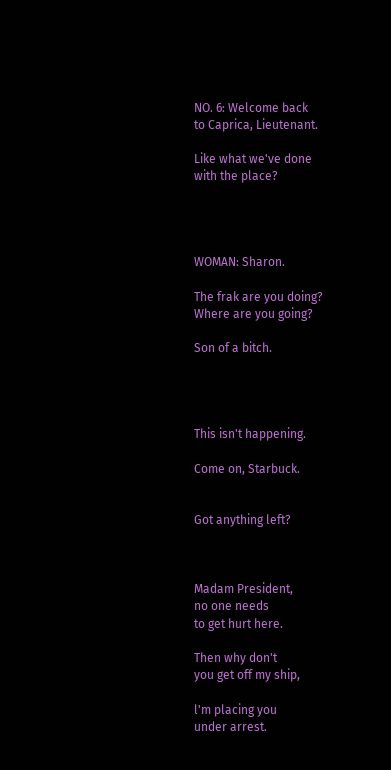NO. 6: Welcome back
to Caprica, Lieutenant.

Like what we've done
with the place?




WOMAN: Sharon.

The frak are you doing?
Where are you going?

Son of a bitch.




This isn't happening.

Come on, Starbuck.


Got anything left?



Madam President,
no one needs
to get hurt here.

Then why don't
you get off my ship,

l'm placing you
under arrest.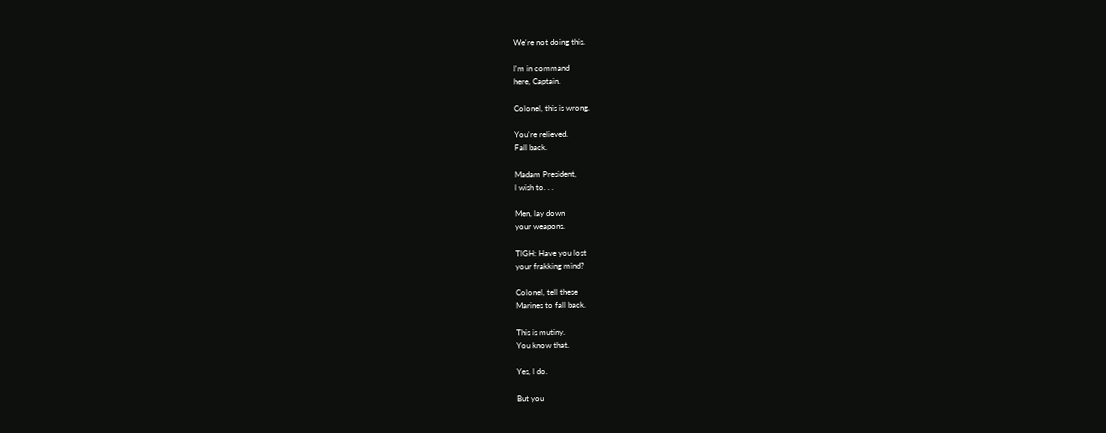We're not doing this.

l'm in command
here, Captain.

Colonel, this is wrong.

You're relieved.
Fall back.

Madam President,
l wish to. . .

Men, lay down
your weapons.

TlGH: Have you lost
your frakking mind?

Colonel, tell these
Marines to fall back.

This is mutiny.
You know that.

Yes, l do.

But you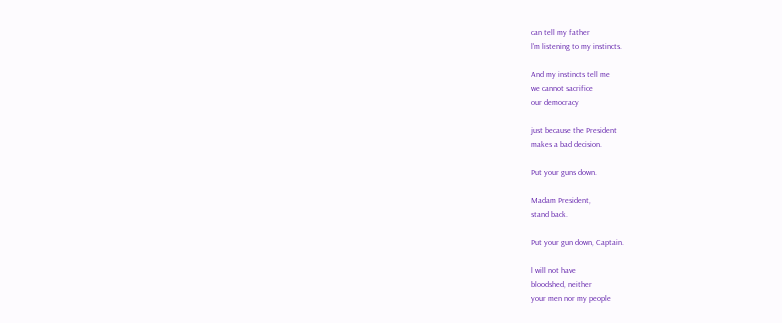can tell my father
l'm listening to my instincts.

And my instincts tell me
we cannot sacrifice
our democracy

just because the President
makes a bad decision.

Put your guns down.

Madam President,
stand back.

Put your gun down, Captain.

l will not have
bloodshed, neither
your men nor my people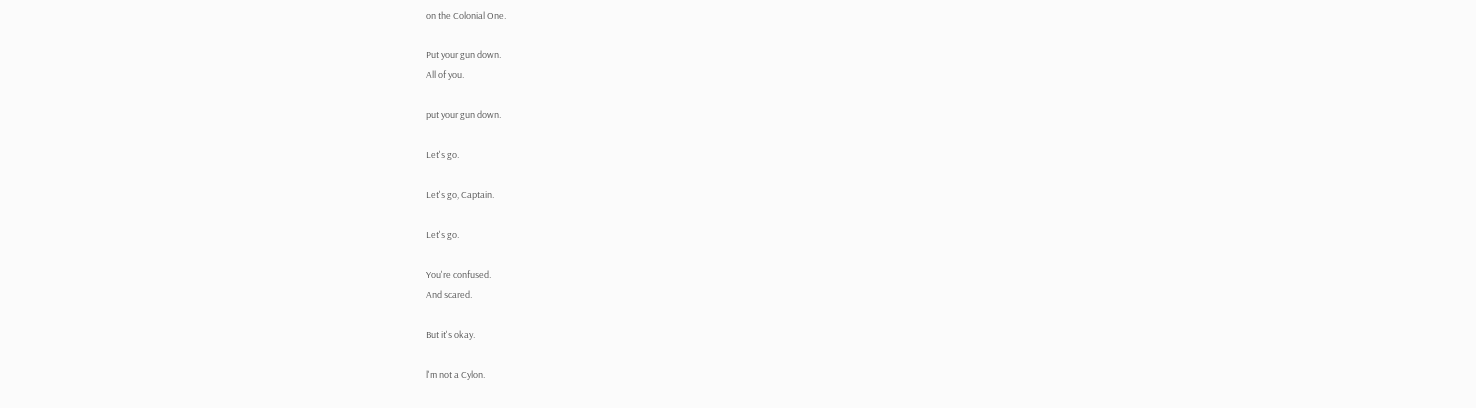on the Colonial One.

Put your gun down.
All of you.

put your gun down.

Let's go.

Let's go, Captain.

Let's go.

You're confused.
And scared.

But it's okay.

l'm not a Cylon.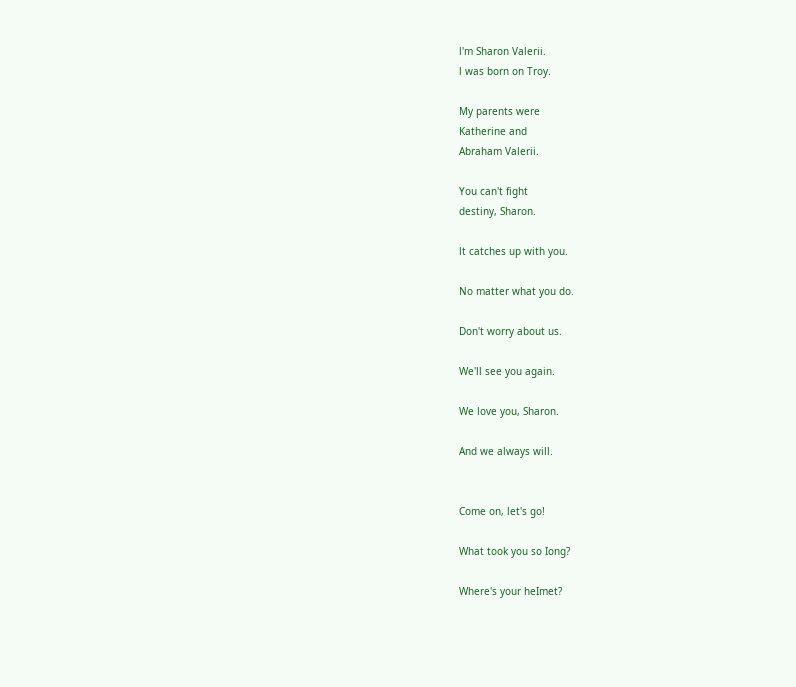l'm Sharon Valerii.
l was born on Troy.

My parents were
Katherine and
Abraham Valerii.

You can't fight
destiny, Sharon.

lt catches up with you.

No matter what you do.

Don't worry about us.

We'll see you again.

We love you, Sharon.

And we always will.


Come on, let's go!

What took you so Iong?

Where's your heImet?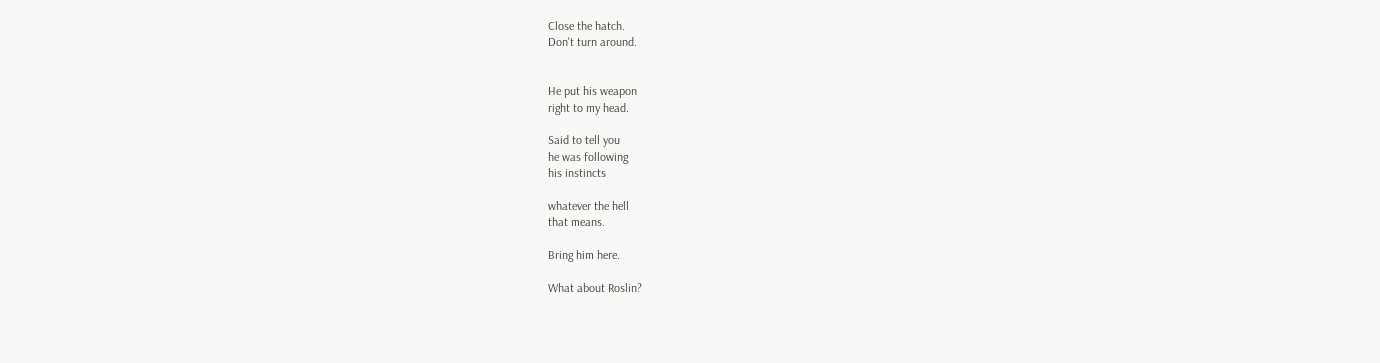Close the hatch.
Don't turn around.


He put his weapon
right to my head.

Said to tell you
he was following
his instincts

whatever the hell
that means.

Bring him here.

What about Roslin?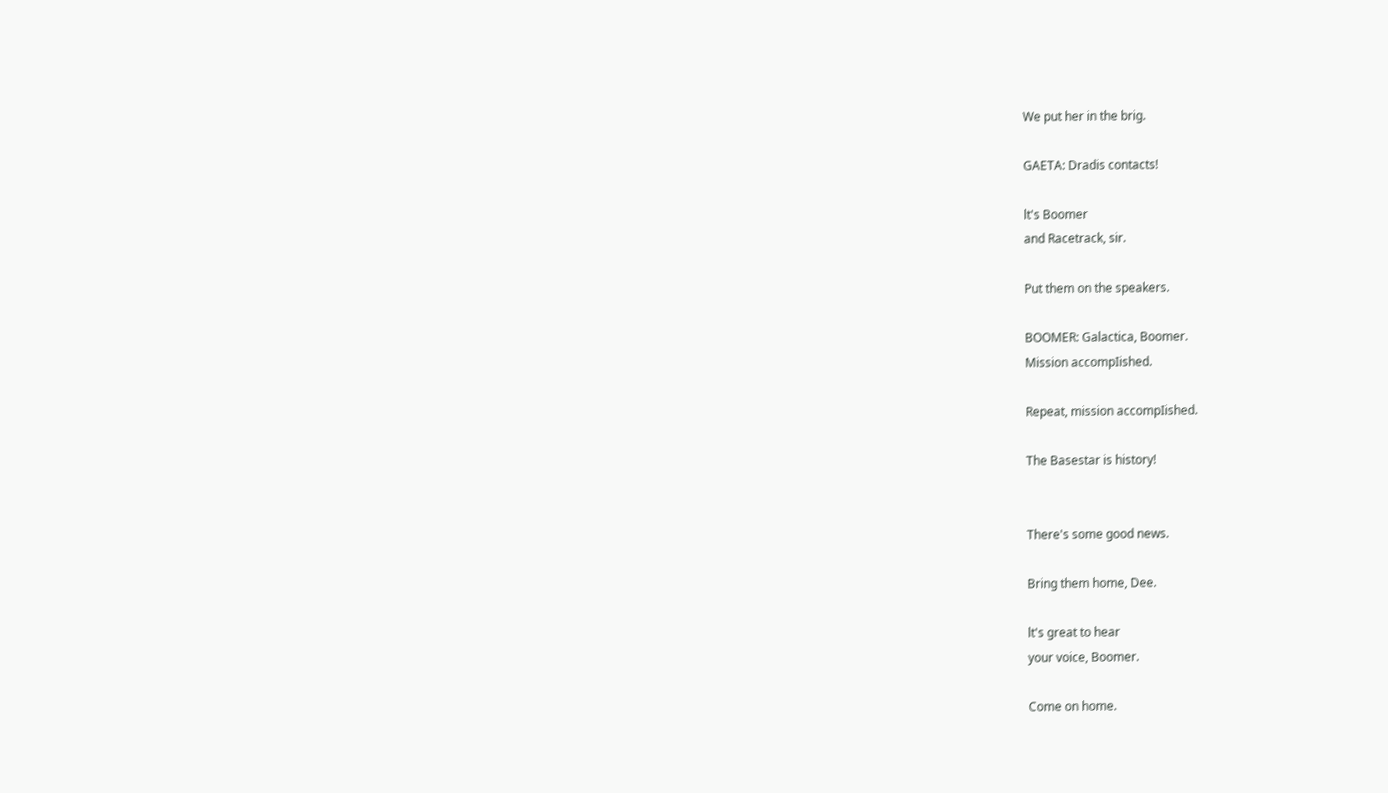We put her in the brig.

GAETA: Dradis contacts!

lt's Boomer
and Racetrack, sir.

Put them on the speakers.

BOOMER: Galactica, Boomer.
Mission accompIished.

Repeat, mission accompIished.

The Basestar is history!


There's some good news.

Bring them home, Dee.

lt's great to hear
your voice, Boomer.

Come on home.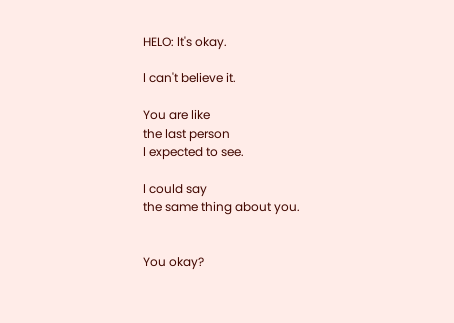HELO: lt's okay.

l can't believe it.

You are like
the last person
l expected to see.

l could say
the same thing about you.


You okay?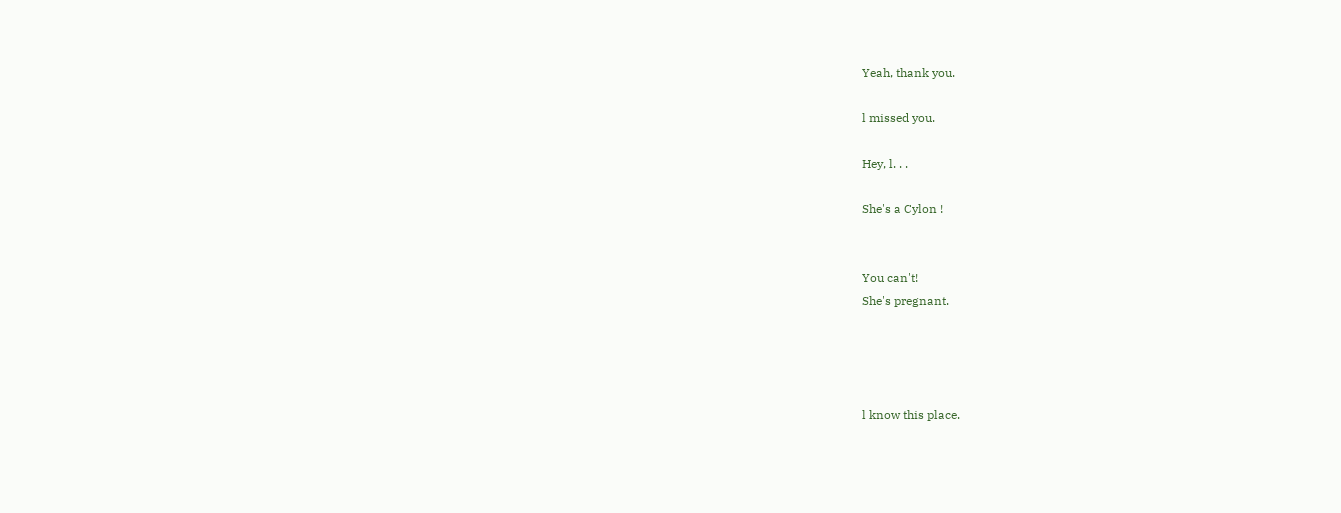Yeah, thank you.

l missed you.

Hey, l. . .

She's a Cylon !


You can't!
She's pregnant.




l know this place.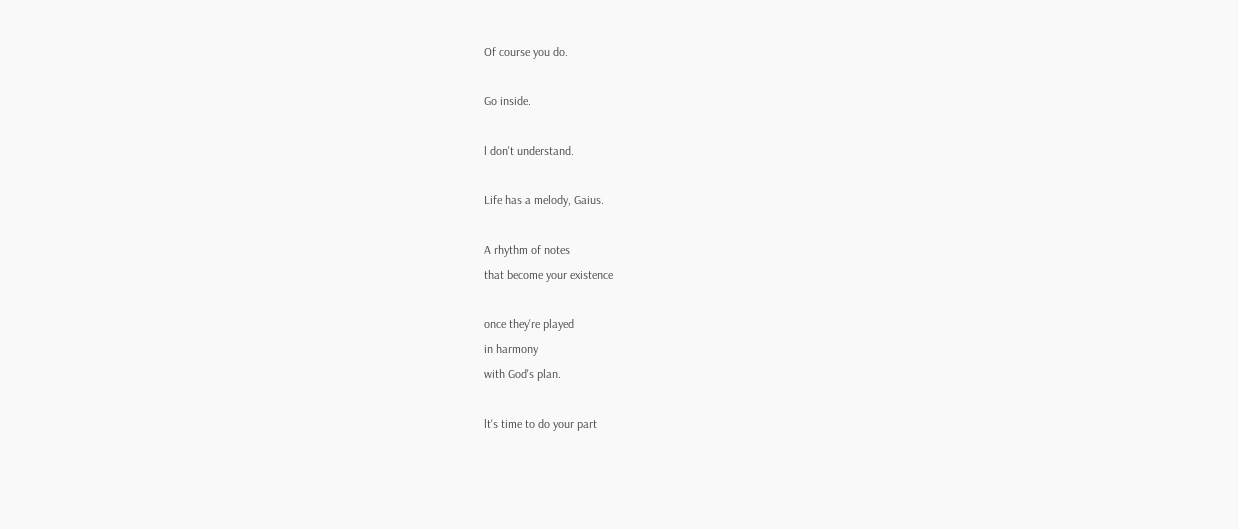Of course you do.

Go inside.

l don't understand.

Life has a melody, Gaius.

A rhythm of notes
that become your existence

once they're played
in harmony
with God's plan.

lt's time to do your part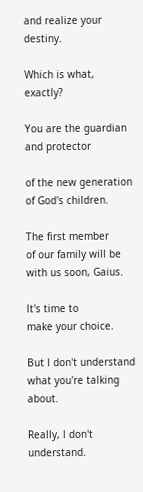and realize your destiny.

Which is what, exactly?

You are the guardian
and protector

of the new generation
of God's children.

The first member
of our family will be
with us soon, Gaius.

lt's time to
make your choice.

But l don't understand
what you're talking about.

Really, l don't understand.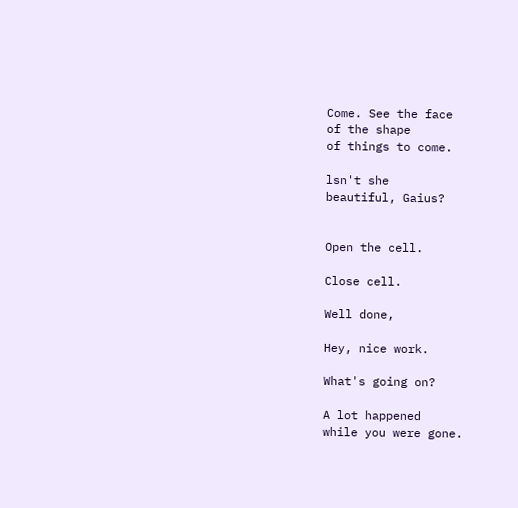Come. See the face
of the shape
of things to come.

lsn't she
beautiful, Gaius?


Open the cell.

Close cell.

Well done,

Hey, nice work.

What's going on?

A lot happened
while you were gone.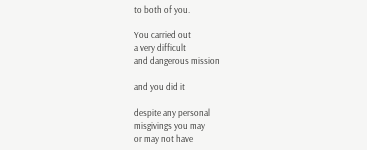to both of you.

You carried out
a very difficult
and dangerous mission

and you did it

despite any personal
misgivings you may
or may not have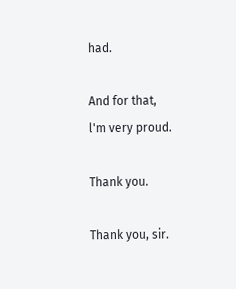had.

And for that,
l'm very proud.

Thank you.

Thank you, sir.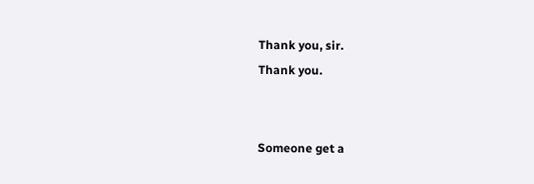Thank you, sir.
Thank you.


Someone get a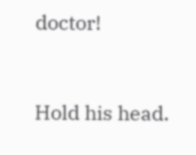doctor!


Hold his head.